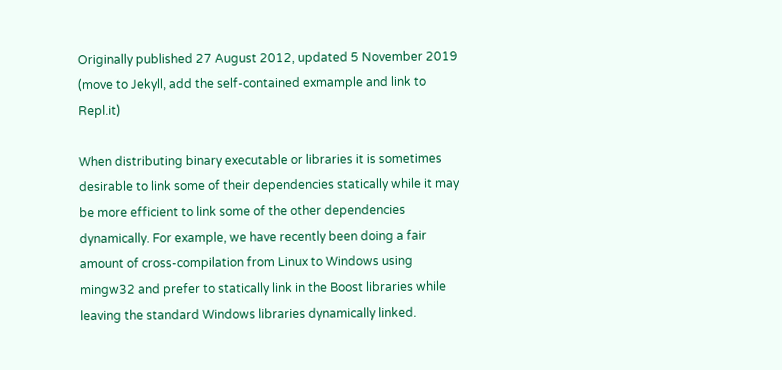Originally published 27 August 2012, updated 5 November 2019 (move to Jekyll, add the self-contained exmample and link to Repl.it)

When distributing binary executable or libraries it is sometimes desirable to link some of their dependencies statically while it may be more efficient to link some of the other dependencies dynamically. For example, we have recently been doing a fair amount of cross-compilation from Linux to Windows using mingw32 and prefer to statically link in the Boost libraries while leaving the standard Windows libraries dynamically linked.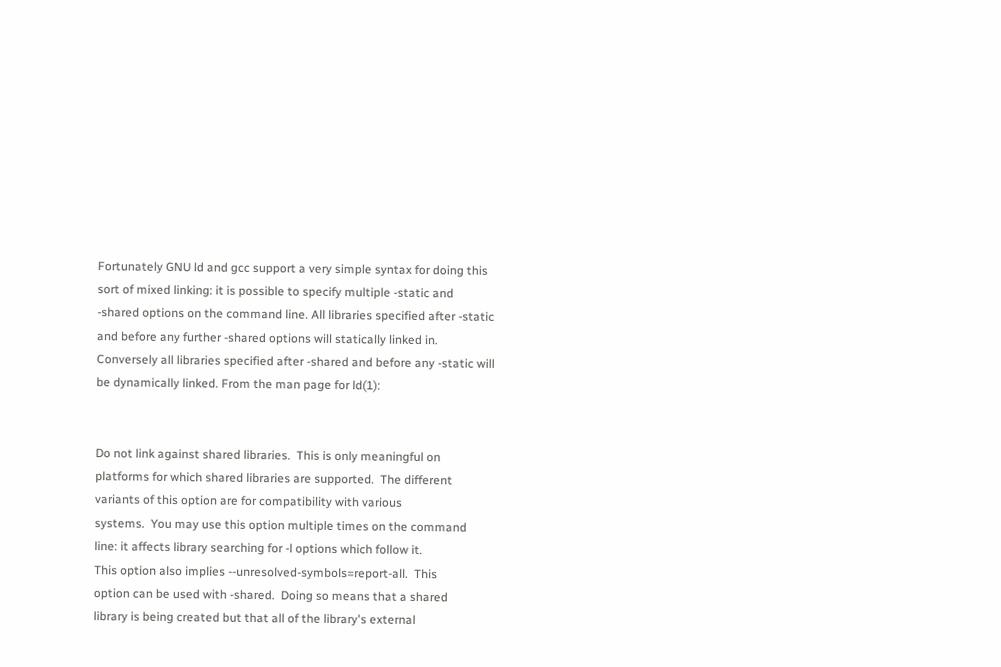Fortunately GNU ld and gcc support a very simple syntax for doing this sort of mixed linking: it is possible to specify multiple -static and -shared options on the command line. All libraries specified after -static and before any further -shared options will statically linked in. Conversely all libraries specified after -shared and before any -static will be dynamically linked. From the man page for ld(1):


Do not link against shared libraries.  This is only meaningful on
platforms for which shared libraries are supported.  The different
variants of this option are for compatibility with various
systems.  You may use this option multiple times on the command
line: it affects library searching for -l options which follow it.
This option also implies --unresolved-symbols=report-all.  This
option can be used with -shared.  Doing so means that a shared
library is being created but that all of the library's external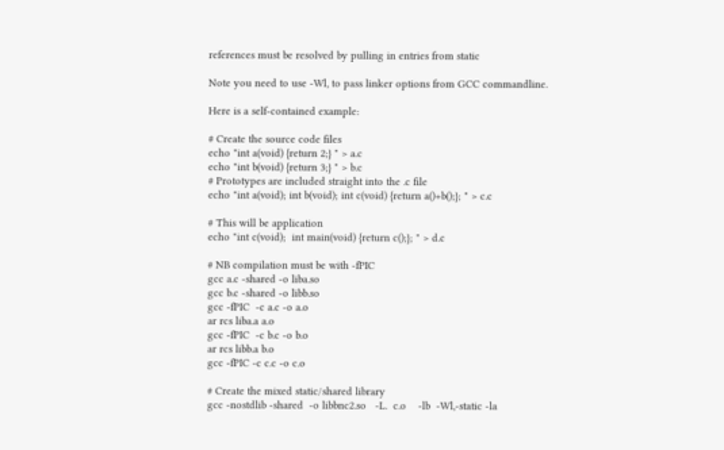references must be resolved by pulling in entries from static

Note you need to use -Wl, to pass linker options from GCC commandline.

Here is a self-contained example:

# Create the source code files
echo "int a(void) {return 2;} " > a.c
echo "int b(void) {return 3;} " > b.c
# Prototypes are included straight into the .c file
echo "int a(void); int b(void); int c(void) {return a()+b();}; " > c.c

# This will be application
echo "int c(void);  int main(void) {return c();}; " > d.c

# NB compilation must be with -fPIC
gcc a.c -shared -o liba.so
gcc b.c -shared -o libb.so
gcc -fPIC  -c a.c -o a.o
ar rcs liba.a a.o
gcc -fPIC  -c b.c -o b.o
ar rcs libb.a b.o
gcc -fPIC -c c.c -o c.o

# Create the mixed static/shared library
gcc -nostdlib -shared  -o libbnc2.so   -L.  c.o    -lb  -Wl,-static -la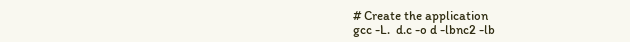# Create the application
gcc -L.  d.c -o d -lbnc2 -lb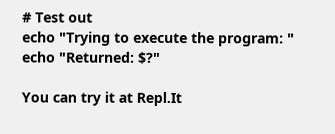# Test out
echo "Trying to execute the program: "
echo "Returned: $?"

You can try it at Repl.It